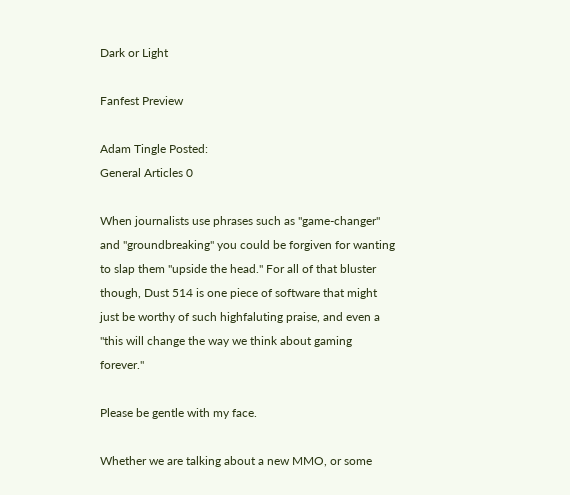Dark or Light

Fanfest Preview

Adam Tingle Posted:
General Articles 0

When journalists use phrases such as "game-changer" and "groundbreaking" you could be forgiven for wanting to slap them "upside the head." For all of that bluster though, Dust 514 is one piece of software that might just be worthy of such highfaluting praise, and even a "this will change the way we think about gaming forever."

Please be gentle with my face.

Whether we are talking about a new MMO, or some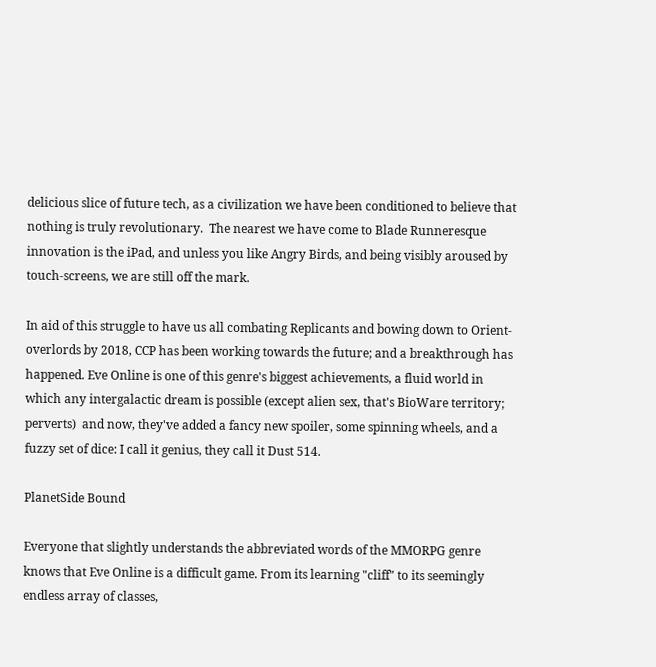delicious slice of future tech, as a civilization we have been conditioned to believe that nothing is truly revolutionary.  The nearest we have come to Blade Runneresque innovation is the iPad, and unless you like Angry Birds, and being visibly aroused by touch-screens, we are still off the mark.

In aid of this struggle to have us all combating Replicants and bowing down to Orient-overlords by 2018, CCP has been working towards the future; and a breakthrough has happened. Eve Online is one of this genre's biggest achievements, a fluid world in which any intergalactic dream is possible (except alien sex, that's BioWare territory; perverts)  and now, they've added a fancy new spoiler, some spinning wheels, and a fuzzy set of dice: I call it genius, they call it Dust 514.

PlanetSide Bound

Everyone that slightly understands the abbreviated words of the MMORPG genre knows that Eve Online is a difficult game. From its learning "cliff" to its seemingly endless array of classes,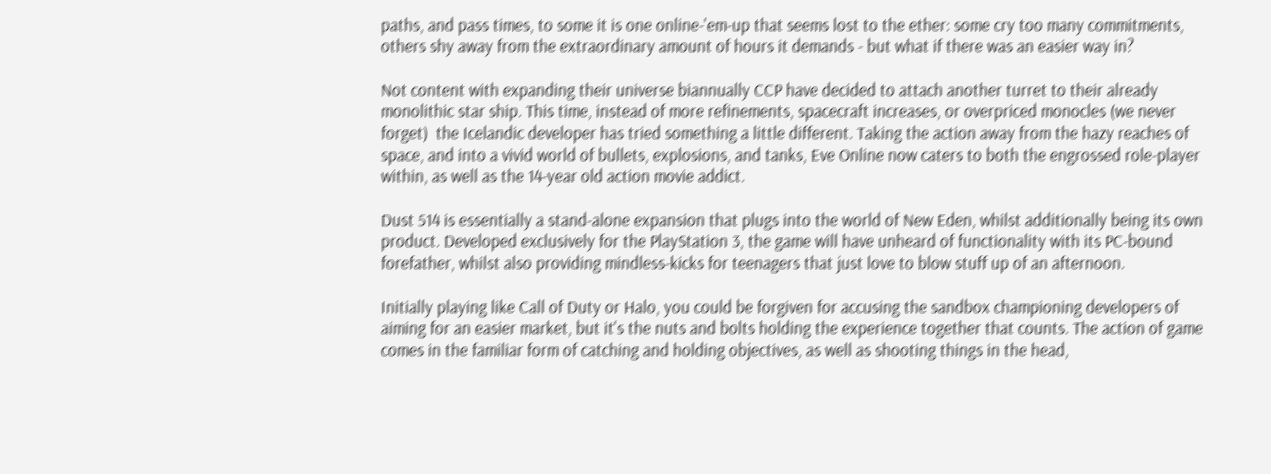paths, and pass times, to some it is one online-'em-up that seems lost to the ether: some cry too many commitments, others shy away from the extraordinary amount of hours it demands - but what if there was an easier way in?

Not content with expanding their universe biannually CCP have decided to attach another turret to their already monolithic star ship. This time, instead of more refinements, spacecraft increases, or overpriced monocles (we never forget)  the Icelandic developer has tried something a little different. Taking the action away from the hazy reaches of space, and into a vivid world of bullets, explosions, and tanks, Eve Online now caters to both the engrossed role-player within, as well as the 14-year old action movie addict.

Dust 514 is essentially a stand-alone expansion that plugs into the world of New Eden, whilst additionally being its own product. Developed exclusively for the PlayStation 3, the game will have unheard of functionality with its PC-bound forefather, whilst also providing mindless-kicks for teenagers that just love to blow stuff up of an afternoon.

Initially playing like Call of Duty or Halo, you could be forgiven for accusing the sandbox championing developers of aiming for an easier market, but it's the nuts and bolts holding the experience together that counts. The action of game comes in the familiar form of catching and holding objectives, as well as shooting things in the head,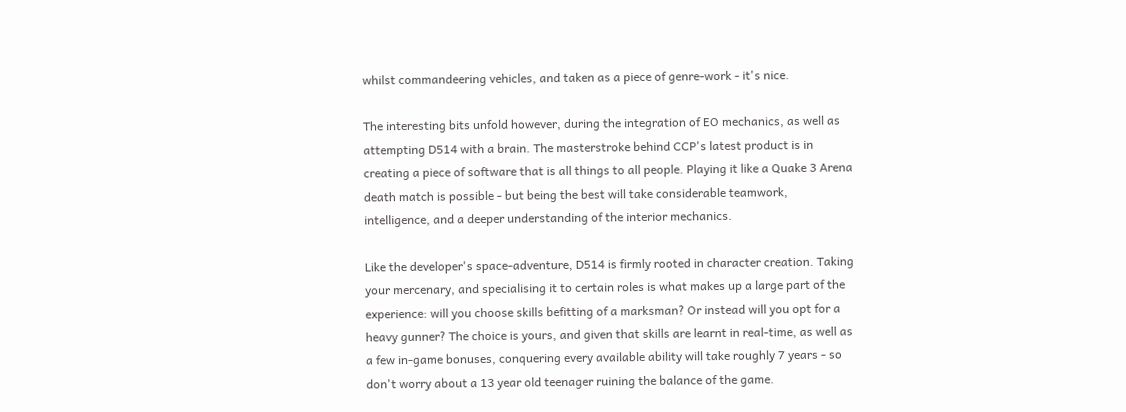whilst commandeering vehicles, and taken as a piece of genre-work - it's nice.

The interesting bits unfold however, during the integration of EO mechanics, as well as attempting D514 with a brain. The masterstroke behind CCP's latest product is in creating a piece of software that is all things to all people. Playing it like a Quake 3 Arena death match is possible - but being the best will take considerable teamwork, intelligence, and a deeper understanding of the interior mechanics.

Like the developer's space-adventure, D514 is firmly rooted in character creation. Taking your mercenary, and specialising it to certain roles is what makes up a large part of the experience: will you choose skills befitting of a marksman? Or instead will you opt for a heavy gunner? The choice is yours, and given that skills are learnt in real-time, as well as a few in-game bonuses, conquering every available ability will take roughly 7 years - so don't worry about a 13 year old teenager ruining the balance of the game.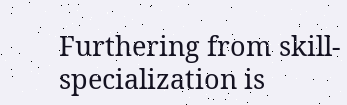Furthering from skill-specialization is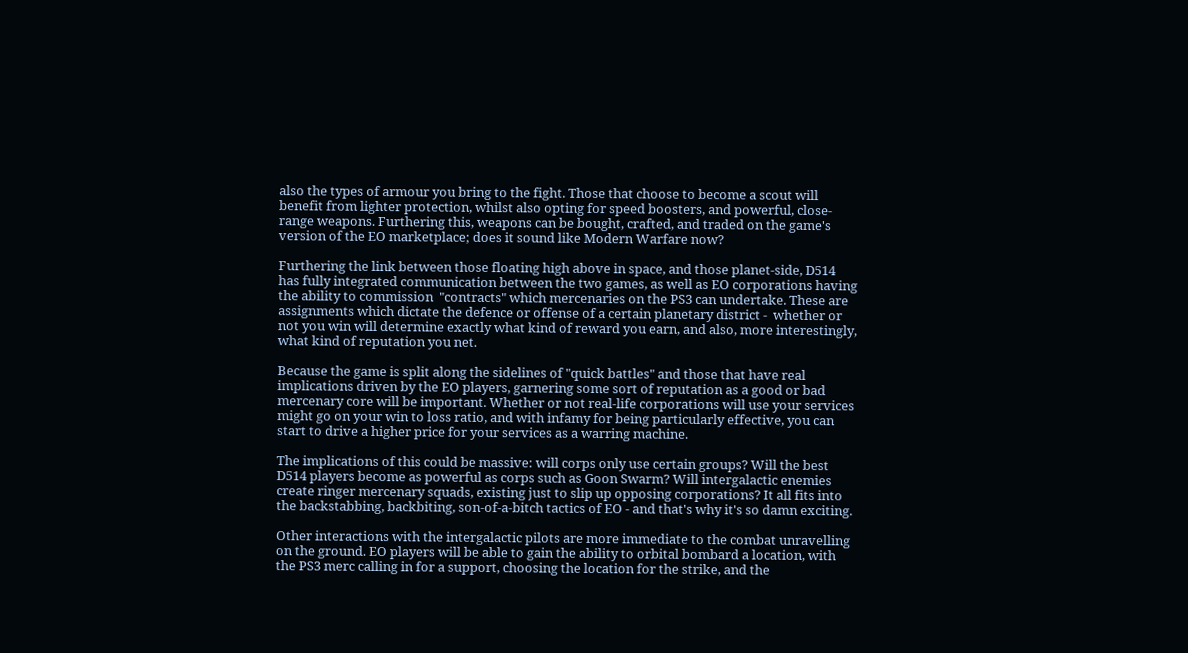also the types of armour you bring to the fight. Those that choose to become a scout will benefit from lighter protection, whilst also opting for speed boosters, and powerful, close-range weapons. Furthering this, weapons can be bought, crafted, and traded on the game's version of the EO marketplace; does it sound like Modern Warfare now?

Furthering the link between those floating high above in space, and those planet-side, D514 has fully integrated communication between the two games, as well as EO corporations having the ability to commission  "contracts" which mercenaries on the PS3 can undertake. These are assignments which dictate the defence or offense of a certain planetary district -  whether or not you win will determine exactly what kind of reward you earn, and also, more interestingly, what kind of reputation you net.

Because the game is split along the sidelines of "quick battles" and those that have real implications driven by the EO players, garnering some sort of reputation as a good or bad mercenary core will be important. Whether or not real-life corporations will use your services might go on your win to loss ratio, and with infamy for being particularly effective, you can start to drive a higher price for your services as a warring machine.

The implications of this could be massive: will corps only use certain groups? Will the best D514 players become as powerful as corps such as Goon Swarm? Will intergalactic enemies create ringer mercenary squads, existing just to slip up opposing corporations? It all fits into the backstabbing, backbiting, son-of-a-bitch tactics of EO - and that's why it's so damn exciting.

Other interactions with the intergalactic pilots are more immediate to the combat unravelling on the ground. EO players will be able to gain the ability to orbital bombard a location, with the PS3 merc calling in for a support, choosing the location for the strike, and the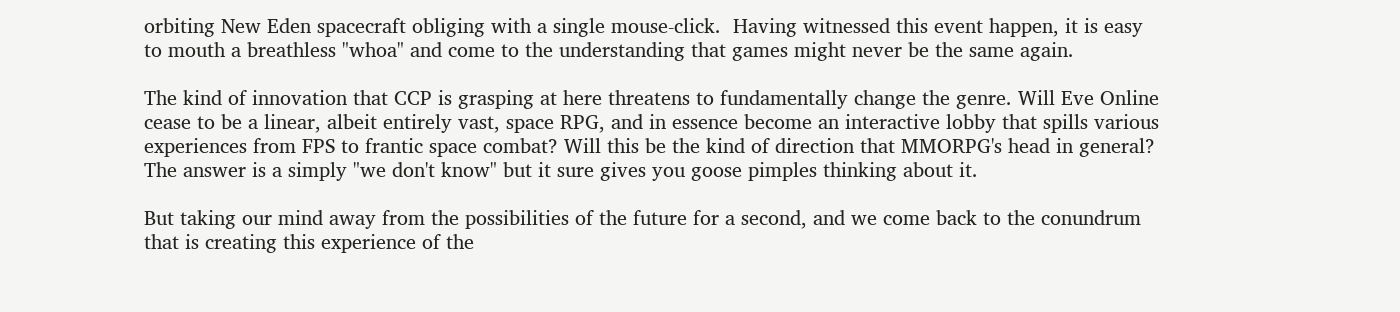orbiting New Eden spacecraft obliging with a single mouse-click.  Having witnessed this event happen, it is easy to mouth a breathless "whoa" and come to the understanding that games might never be the same again.

The kind of innovation that CCP is grasping at here threatens to fundamentally change the genre. Will Eve Online cease to be a linear, albeit entirely vast, space RPG, and in essence become an interactive lobby that spills various experiences from FPS to frantic space combat? Will this be the kind of direction that MMORPG's head in general? The answer is a simply "we don't know" but it sure gives you goose pimples thinking about it.

But taking our mind away from the possibilities of the future for a second, and we come back to the conundrum that is creating this experience of the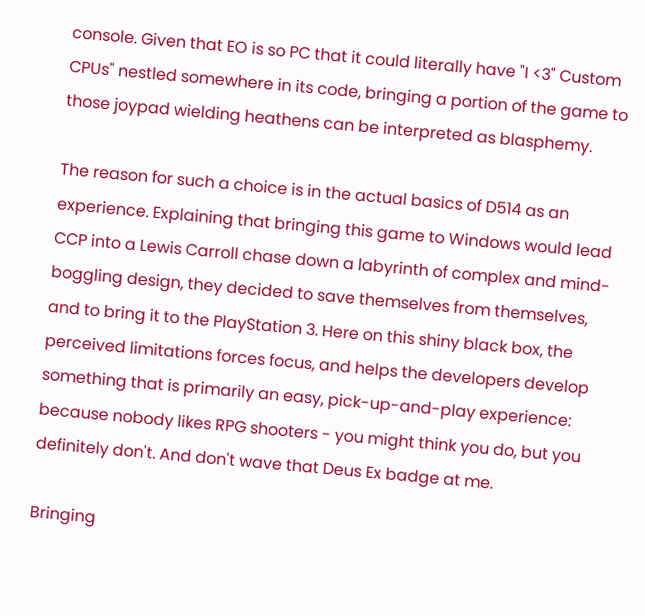console. Given that EO is so PC that it could literally have "I <3" Custom CPUs" nestled somewhere in its code, bringing a portion of the game to those joypad wielding heathens can be interpreted as blasphemy.

The reason for such a choice is in the actual basics of D514 as an experience. Explaining that bringing this game to Windows would lead CCP into a Lewis Carroll chase down a labyrinth of complex and mind-boggling design, they decided to save themselves from themselves, and to bring it to the PlayStation 3. Here on this shiny black box, the perceived limitations forces focus, and helps the developers develop something that is primarily an easy, pick-up-and-play experience: because nobody likes RPG shooters - you might think you do, but you definitely don't. And don't wave that Deus Ex badge at me.

Bringing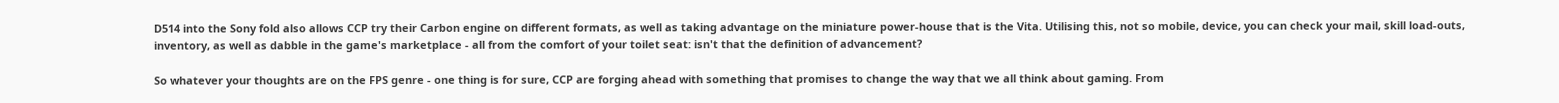D514 into the Sony fold also allows CCP try their Carbon engine on different formats, as well as taking advantage on the miniature power-house that is the Vita. Utilising this, not so mobile, device, you can check your mail, skill load-outs, inventory, as well as dabble in the game's marketplace - all from the comfort of your toilet seat: isn't that the definition of advancement?

So whatever your thoughts are on the FPS genre - one thing is for sure, CCP are forging ahead with something that promises to change the way that we all think about gaming. From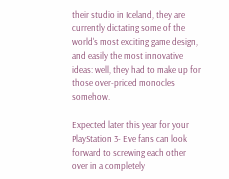their studio in Iceland, they are currently dictating some of the world's most exciting game design, and easily the most innovative ideas: well, they had to make up for those over-priced monocles somehow.

Expected later this year for your PlayStation 3- Eve fans can look forward to screwing each other over in a completely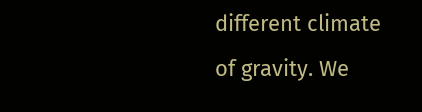different climate of gravity. We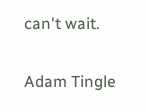can't wait.


Adam Tingle